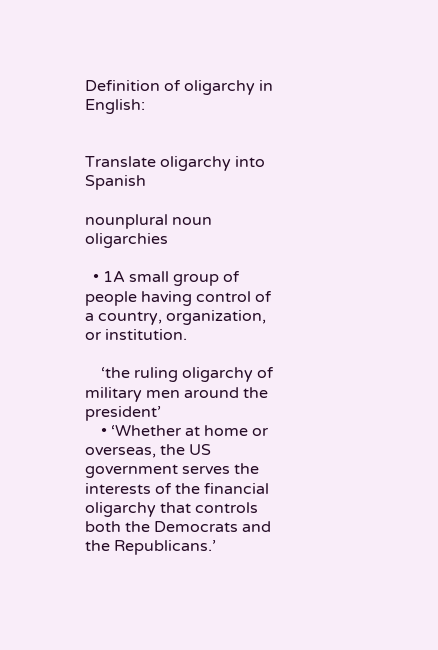Definition of oligarchy in English:


Translate oligarchy into Spanish

nounplural noun oligarchies

  • 1A small group of people having control of a country, organization, or institution.

    ‘the ruling oligarchy of military men around the president’
    • ‘Whether at home or overseas, the US government serves the interests of the financial oligarchy that controls both the Democrats and the Republicans.’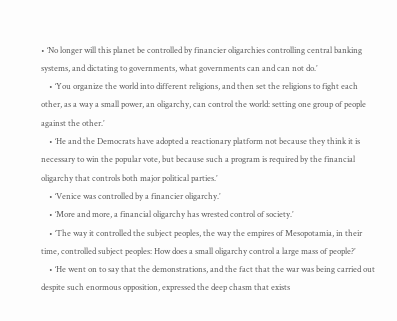• ‘No longer will this planet be controlled by financier oligarchies controlling central banking systems, and dictating to governments, what governments can and can not do.’
    • ‘You organize the world into different religions, and then set the religions to fight each other, as a way a small power, an oligarchy, can control the world: setting one group of people against the other.’
    • ‘He and the Democrats have adopted a reactionary platform not because they think it is necessary to win the popular vote, but because such a program is required by the financial oligarchy that controls both major political parties.’
    • ‘Venice was controlled by a financier oligarchy.’
    • ‘More and more, a financial oligarchy has wrested control of society.’
    • ‘The way it controlled the subject peoples, the way the empires of Mesopotamia, in their time, controlled subject peoples: How does a small oligarchy control a large mass of people?’
    • ‘He went on to say that the demonstrations, and the fact that the war was being carried out despite such enormous opposition, expressed the deep chasm that exists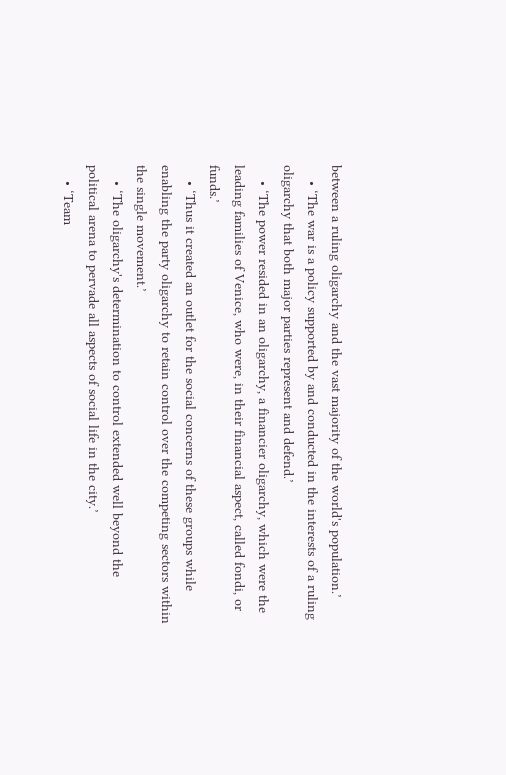between a ruling oligarchy and the vast majority of the world's population.’
    • ‘The war is a policy supported by and conducted in the interests of a ruling oligarchy that both major parties represent and defend.’
    • ‘The power resided in an oligarchy, a financier oligarchy, which were the leading families of Venice, who were, in their financial aspect, called fondi, or funds.’
    • ‘Thus it created an outlet for the social concerns of these groups while enabling the party oligarchy to retain control over the competing sectors within the single movement.’
    • ‘The oligarchy's determination to control extended well beyond the political arena to pervade all aspects of social life in the city.’
    • ‘Team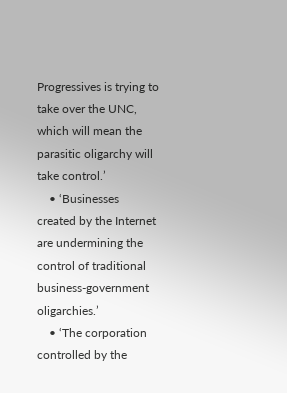Progressives is trying to take over the UNC, which will mean the parasitic oligarchy will take control.’
    • ‘Businesses created by the Internet are undermining the control of traditional business-government oligarchies.’
    • ‘The corporation controlled by the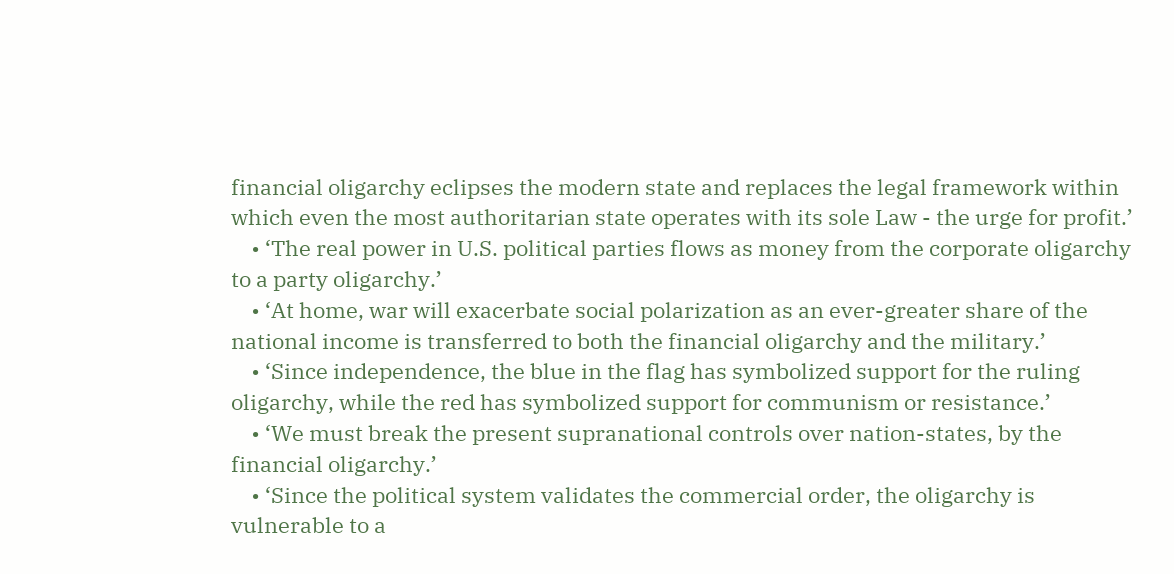financial oligarchy eclipses the modern state and replaces the legal framework within which even the most authoritarian state operates with its sole Law - the urge for profit.’
    • ‘The real power in U.S. political parties flows as money from the corporate oligarchy to a party oligarchy.’
    • ‘At home, war will exacerbate social polarization as an ever-greater share of the national income is transferred to both the financial oligarchy and the military.’
    • ‘Since independence, the blue in the flag has symbolized support for the ruling oligarchy, while the red has symbolized support for communism or resistance.’
    • ‘We must break the present supranational controls over nation-states, by the financial oligarchy.’
    • ‘Since the political system validates the commercial order, the oligarchy is vulnerable to a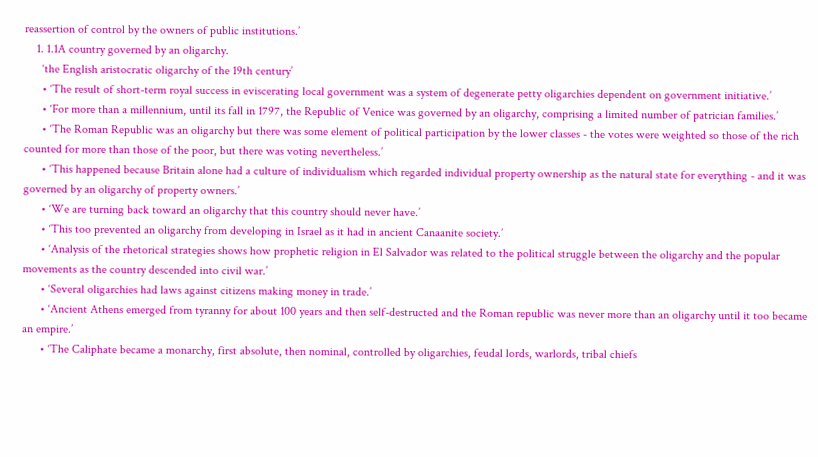reassertion of control by the owners of public institutions.’
    1. 1.1A country governed by an oligarchy.
      ‘the English aristocratic oligarchy of the 19th century’
      • ‘The result of short-term royal success in eviscerating local government was a system of degenerate petty oligarchies dependent on government initiative.’
      • ‘For more than a millennium, until its fall in 1797, the Republic of Venice was governed by an oligarchy, comprising a limited number of patrician families.’
      • ‘The Roman Republic was an oligarchy but there was some element of political participation by the lower classes - the votes were weighted so those of the rich counted for more than those of the poor, but there was voting nevertheless.’
      • ‘This happened because Britain alone had a culture of individualism which regarded individual property ownership as the natural state for everything - and it was governed by an oligarchy of property owners.’
      • ‘We are turning back toward an oligarchy that this country should never have.’
      • ‘This too prevented an oligarchy from developing in Israel as it had in ancient Canaanite society.’
      • ‘Analysis of the rhetorical strategies shows how prophetic religion in El Salvador was related to the political struggle between the oligarchy and the popular movements as the country descended into civil war.’
      • ‘Several oligarchies had laws against citizens making money in trade.’
      • ‘Ancient Athens emerged from tyranny for about 100 years and then self-destructed and the Roman republic was never more than an oligarchy until it too became an empire.’
      • ‘The Caliphate became a monarchy, first absolute, then nominal, controlled by oligarchies, feudal lords, warlords, tribal chiefs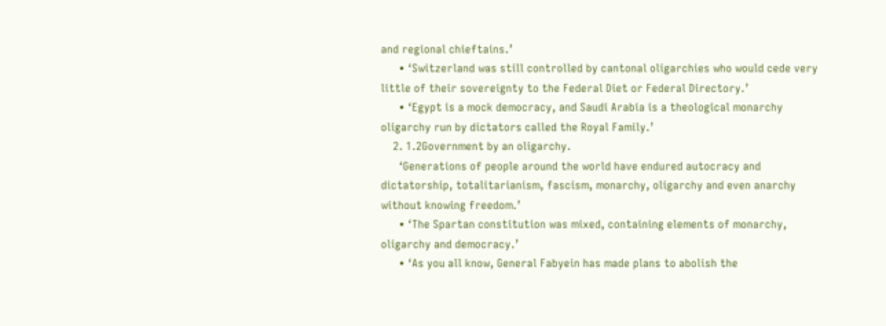and regional chieftains.’
      • ‘Switzerland was still controlled by cantonal oligarchies who would cede very little of their sovereignty to the Federal Diet or Federal Directory.’
      • ‘Egypt is a mock democracy, and Saudi Arabia is a theological monarchy oligarchy run by dictators called the Royal Family.’
    2. 1.2Government by an oligarchy.
      ‘Generations of people around the world have endured autocracy and dictatorship, totalitarianism, fascism, monarchy, oligarchy and even anarchy without knowing freedom.’
      • ‘The Spartan constitution was mixed, containing elements of monarchy, oligarchy and democracy.’
      • ‘As you all know, General Fabyein has made plans to abolish the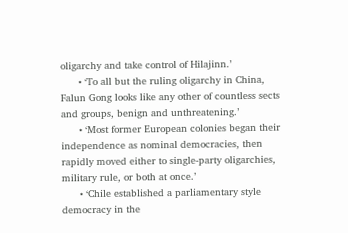oligarchy and take control of Hilajinn.’
      • ‘To all but the ruling oligarchy in China, Falun Gong looks like any other of countless sects and groups, benign and unthreatening.’
      • ‘Most former European colonies began their independence as nominal democracies, then rapidly moved either to single-party oligarchies, military rule, or both at once.’
      • ‘Chile established a parliamentary style democracy in the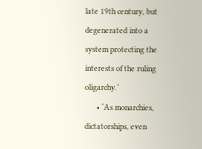late 19th century, but degenerated into a system protecting the interests of the ruling oligarchy.’
      • ‘As monarchies, dictatorships, even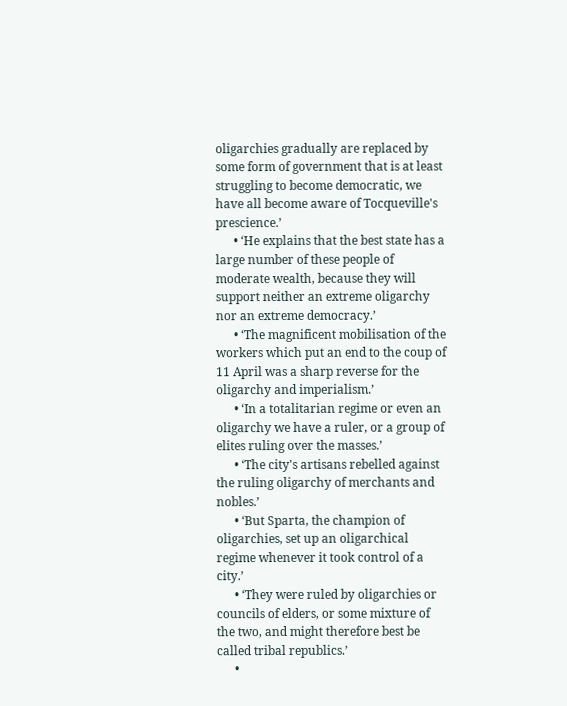oligarchies gradually are replaced by some form of government that is at least struggling to become democratic, we have all become aware of Tocqueville's prescience.’
      • ‘He explains that the best state has a large number of these people of moderate wealth, because they will support neither an extreme oligarchy nor an extreme democracy.’
      • ‘The magnificent mobilisation of the workers which put an end to the coup of 11 April was a sharp reverse for the oligarchy and imperialism.’
      • ‘In a totalitarian regime or even an oligarchy we have a ruler, or a group of elites ruling over the masses.’
      • ‘The city's artisans rebelled against the ruling oligarchy of merchants and nobles.’
      • ‘But Sparta, the champion of oligarchies, set up an oligarchical regime whenever it took control of a city.’
      • ‘They were ruled by oligarchies or councils of elders, or some mixture of the two, and might therefore best be called tribal republics.’
      •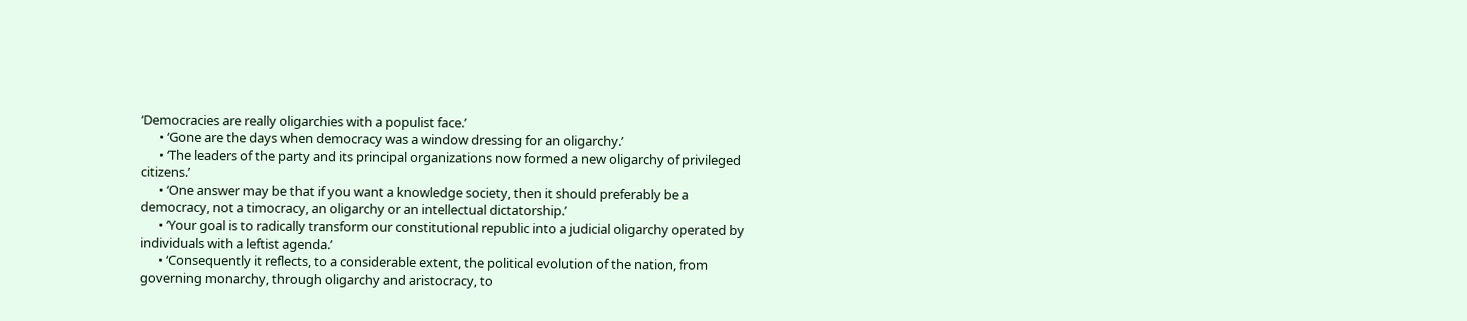‘Democracies are really oligarchies with a populist face.’
      • ‘Gone are the days when democracy was a window dressing for an oligarchy.’
      • ‘The leaders of the party and its principal organizations now formed a new oligarchy of privileged citizens.’
      • ‘One answer may be that if you want a knowledge society, then it should preferably be a democracy, not a timocracy, an oligarchy or an intellectual dictatorship.’
      • ‘Your goal is to radically transform our constitutional republic into a judicial oligarchy operated by individuals with a leftist agenda.’
      • ‘Consequently it reflects, to a considerable extent, the political evolution of the nation, from governing monarchy, through oligarchy and aristocracy, to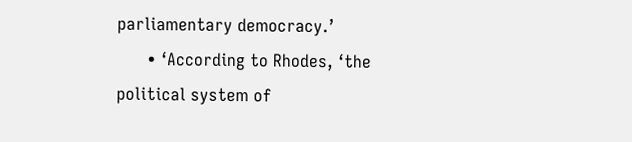parliamentary democracy.’
      • ‘According to Rhodes, ‘the political system of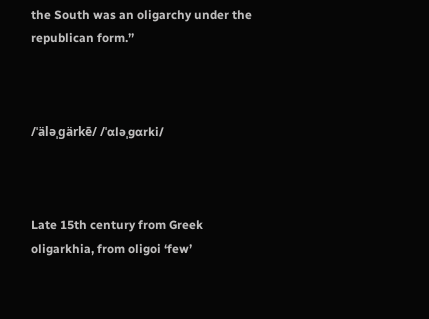the South was an oligarchy under the republican form.’’



/ˈäləˌɡärkē/ /ˈɑləˌɡɑrki/



Late 15th century from Greek oligarkhia, from oligoi ‘few’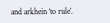and arkhein ‘to rule’.